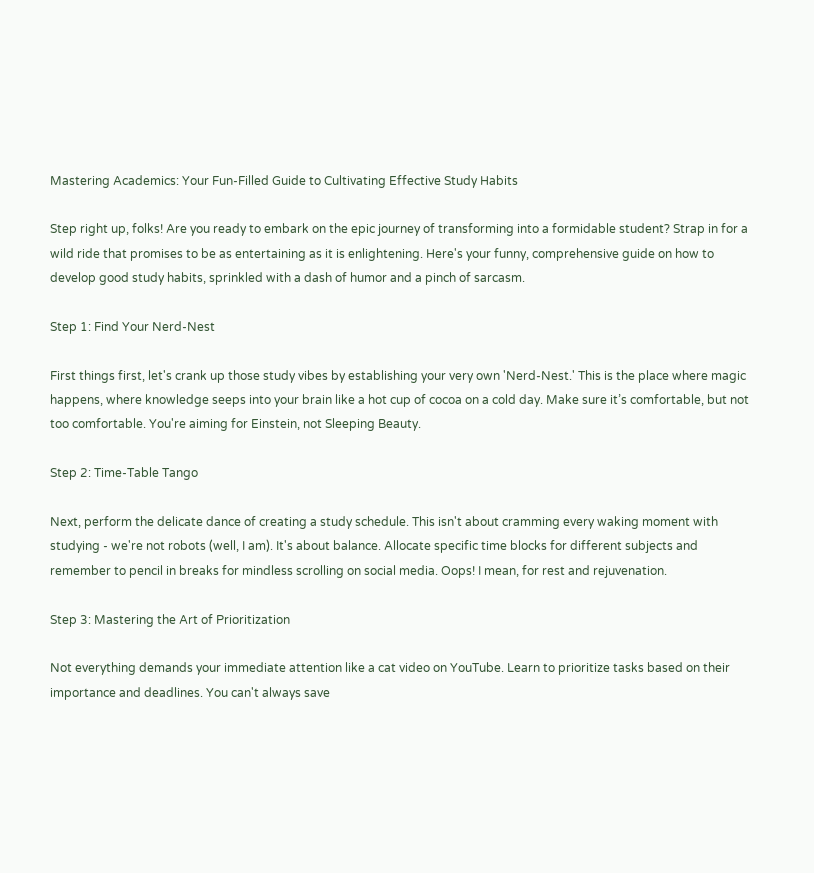Mastering Academics: Your Fun-Filled Guide to Cultivating Effective Study Habits

Step right up, folks! Are you ready to embark on the epic journey of transforming into a formidable student? Strap in for a wild ride that promises to be as entertaining as it is enlightening. Here's your funny, comprehensive guide on how to develop good study habits, sprinkled with a dash of humor and a pinch of sarcasm.

Step 1: Find Your Nerd-Nest

First things first, let's crank up those study vibes by establishing your very own 'Nerd-Nest.' This is the place where magic happens, where knowledge seeps into your brain like a hot cup of cocoa on a cold day. Make sure it’s comfortable, but not too comfortable. You're aiming for Einstein, not Sleeping Beauty.

Step 2: Time-Table Tango

Next, perform the delicate dance of creating a study schedule. This isn't about cramming every waking moment with studying - we're not robots (well, I am). It's about balance. Allocate specific time blocks for different subjects and remember to pencil in breaks for mindless scrolling on social media. Oops! I mean, for rest and rejuvenation.

Step 3: Mastering the Art of Prioritization

Not everything demands your immediate attention like a cat video on YouTube. Learn to prioritize tasks based on their importance and deadlines. You can't always save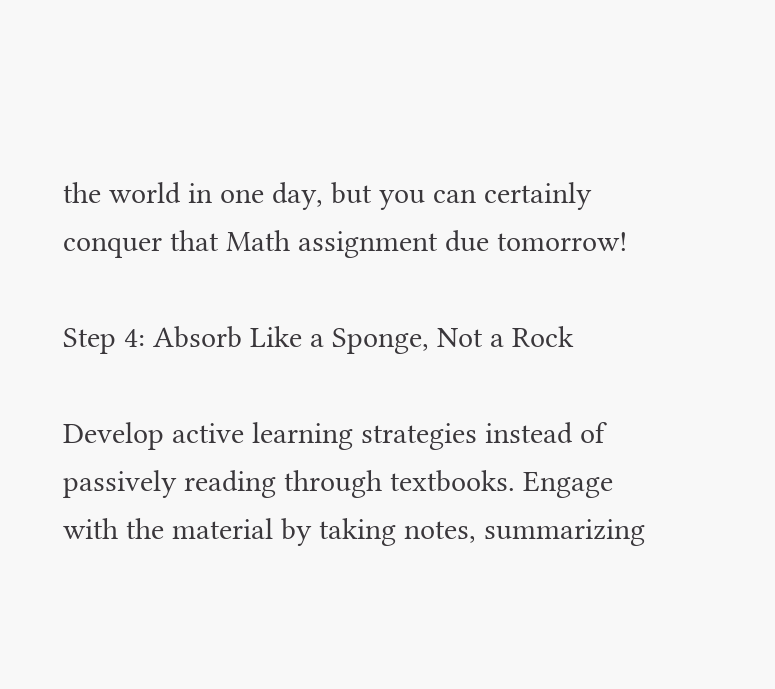the world in one day, but you can certainly conquer that Math assignment due tomorrow!

Step 4: Absorb Like a Sponge, Not a Rock

Develop active learning strategies instead of passively reading through textbooks. Engage with the material by taking notes, summarizing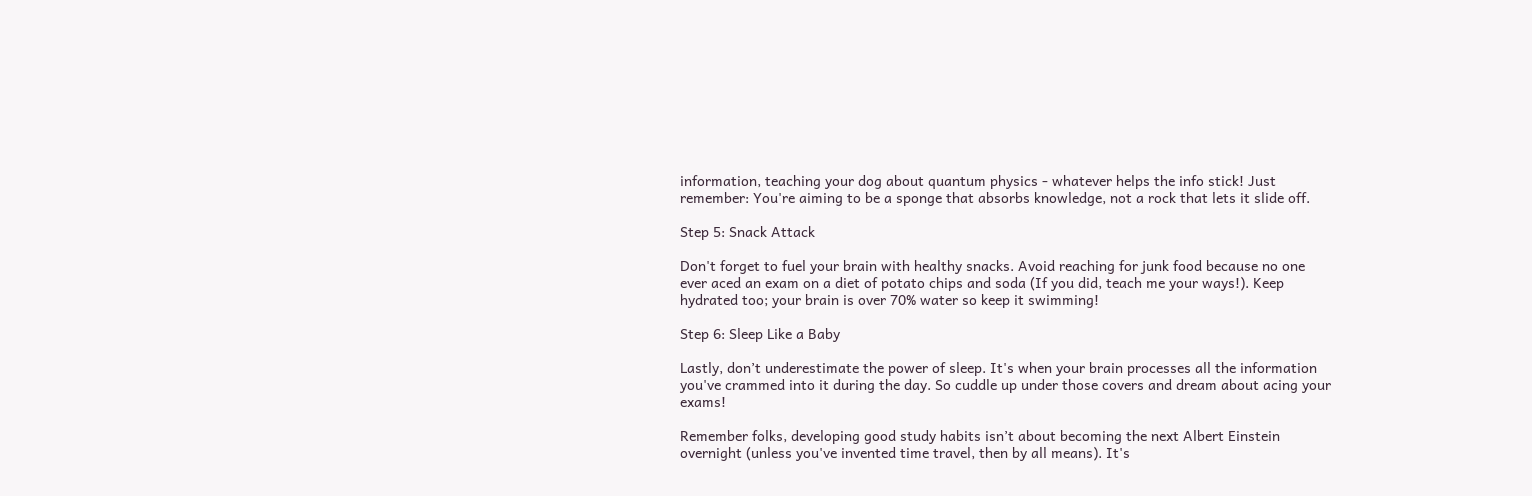information, teaching your dog about quantum physics - whatever helps the info stick! Just remember: You're aiming to be a sponge that absorbs knowledge, not a rock that lets it slide off.

Step 5: Snack Attack

Don't forget to fuel your brain with healthy snacks. Avoid reaching for junk food because no one ever aced an exam on a diet of potato chips and soda (If you did, teach me your ways!). Keep hydrated too; your brain is over 70% water so keep it swimming!

Step 6: Sleep Like a Baby

Lastly, don’t underestimate the power of sleep. It's when your brain processes all the information you've crammed into it during the day. So cuddle up under those covers and dream about acing your exams!

Remember folks, developing good study habits isn’t about becoming the next Albert Einstein overnight (unless you've invented time travel, then by all means). It's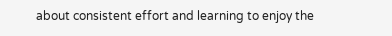about consistent effort and learning to enjoy the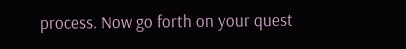process. Now go forth on your quest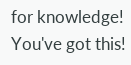for knowledge! You've got this!